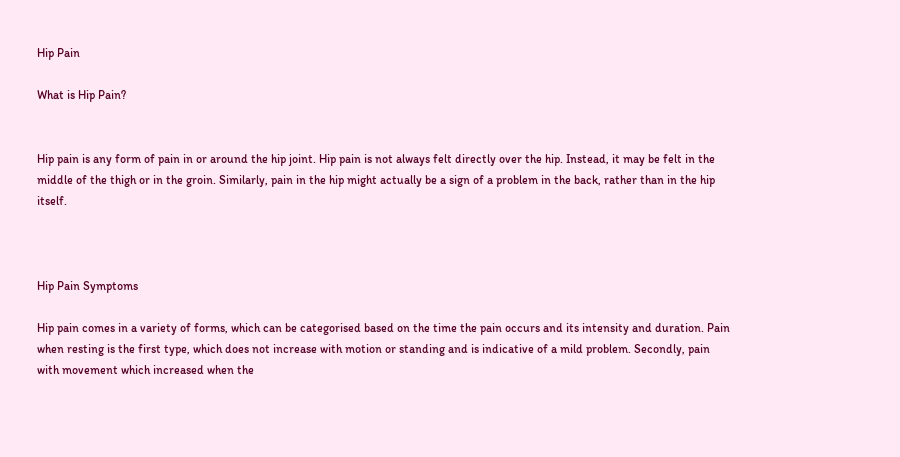Hip Pain

What is Hip Pain?


Hip pain is any form of pain in or around the hip joint. Hip pain is not always felt directly over the hip. Instead, it may be felt in the middle of the thigh or in the groin. Similarly, pain in the hip might actually be a sign of a problem in the back, rather than in the hip itself.



Hip Pain Symptoms

Hip pain comes in a variety of forms, which can be categorised based on the time the pain occurs and its intensity and duration. Pain when resting is the first type, which does not increase with motion or standing and is indicative of a mild problem. Secondly, pain with movement which increased when the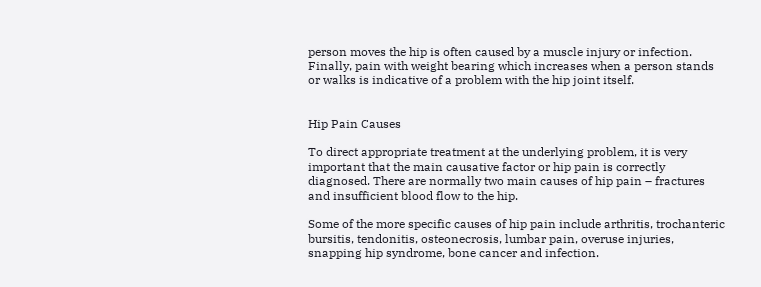person moves the hip is often caused by a muscle injury or infection. Finally, pain with weight bearing which increases when a person stands or walks is indicative of a problem with the hip joint itself.


Hip Pain Causes

To direct appropriate treatment at the underlying problem, it is very important that the main causative factor or hip pain is correctly diagnosed. There are normally two main causes of hip pain – fractures and insufficient blood flow to the hip.

Some of the more specific causes of hip pain include arthritis, trochanteric bursitis, tendonitis, osteonecrosis, lumbar pain, overuse injuries, snapping hip syndrome, bone cancer and infection.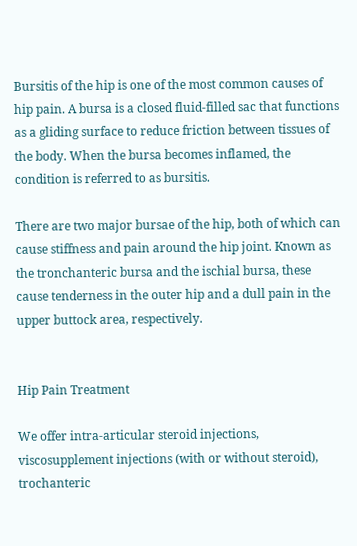Bursitis of the hip is one of the most common causes of hip pain. A bursa is a closed fluid-filled sac that functions as a gliding surface to reduce friction between tissues of the body. When the bursa becomes inflamed, the condition is referred to as bursitis.

There are two major bursae of the hip, both of which can cause stiffness and pain around the hip joint. Known as the tronchanteric bursa and the ischial bursa, these cause tenderness in the outer hip and a dull pain in the upper buttock area, respectively.


Hip Pain Treatment

We offer intra-articular steroid injections, viscosupplement injections (with or without steroid), trochanteric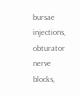bursae injections, obturator nerve blocks,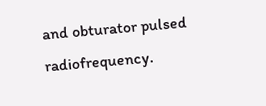and obturator pulsed radiofrequency.